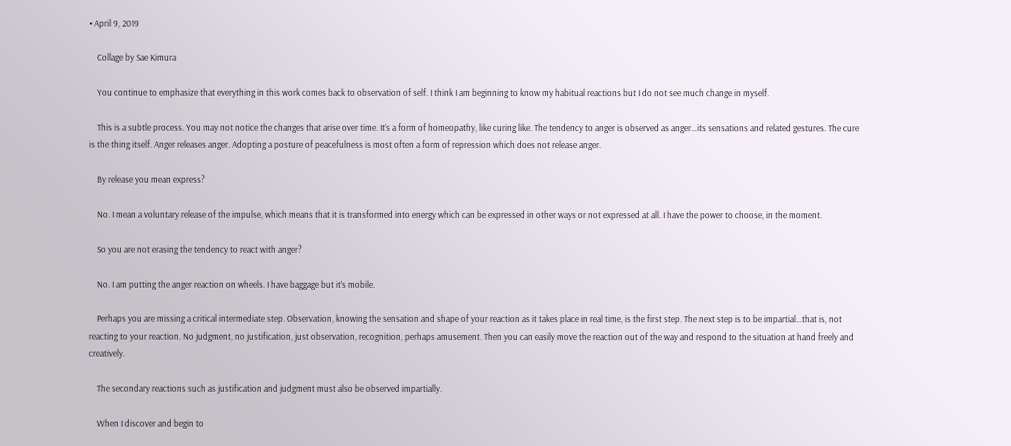• April 9, 2019

    Collage by Sae Kimura

    You continue to emphasize that everything in this work comes back to observation of self. I think I am beginning to know my habitual reactions but I do not see much change in myself.

    This is a subtle process. You may not notice the changes that arise over time. It’s a form of homeopathy, like curing like. The tendency to anger is observed as anger…its sensations and related gestures. The cure is the thing itself. Anger releases anger. Adopting a posture of peacefulness is most often a form of repression which does not release anger.

    By release you mean express?

    No. I mean a voluntary release of the impulse, which means that it is transformed into energy which can be expressed in other ways or not expressed at all. I have the power to choose, in the moment.

    So you are not erasing the tendency to react with anger?

    No. I am putting the anger reaction on wheels. I have baggage but it’s mobile.

    Perhaps you are missing a critical intermediate step. Observation, knowing the sensation and shape of your reaction as it takes place in real time, is the first step. The next step is to be impartial…that is, not reacting to your reaction. No judgment, no justification, just observation, recognition, perhaps amusement. Then you can easily move the reaction out of the way and respond to the situation at hand freely and creatively.

    The secondary reactions such as justification and judgment must also be observed impartially.

    When I discover and begin to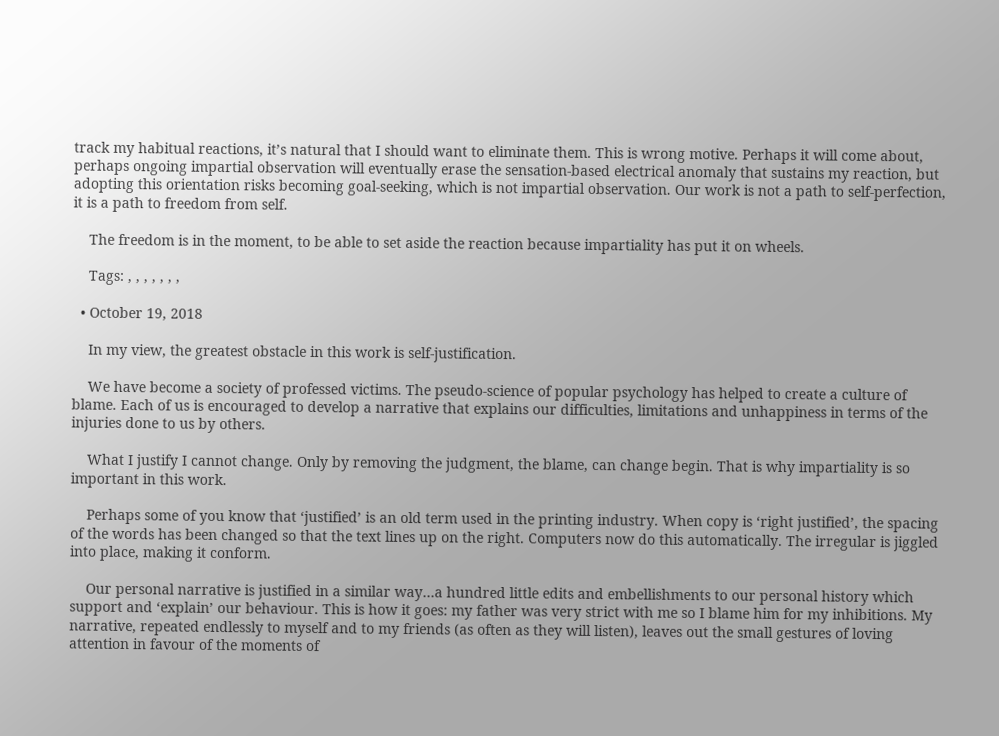track my habitual reactions, it’s natural that I should want to eliminate them. This is wrong motive. Perhaps it will come about, perhaps ongoing impartial observation will eventually erase the sensation-based electrical anomaly that sustains my reaction, but adopting this orientation risks becoming goal-seeking, which is not impartial observation. Our work is not a path to self-perfection, it is a path to freedom from self.

    The freedom is in the moment, to be able to set aside the reaction because impartiality has put it on wheels.

    Tags: , , , , , , ,

  • October 19, 2018

    In my view, the greatest obstacle in this work is self-justification.

    We have become a society of professed victims. The pseudo-science of popular psychology has helped to create a culture of blame. Each of us is encouraged to develop a narrative that explains our difficulties, limitations and unhappiness in terms of the injuries done to us by others.

    What I justify I cannot change. Only by removing the judgment, the blame, can change begin. That is why impartiality is so important in this work.

    Perhaps some of you know that ‘justified’ is an old term used in the printing industry. When copy is ‘right justified’, the spacing of the words has been changed so that the text lines up on the right. Computers now do this automatically. The irregular is jiggled into place, making it conform.

    Our personal narrative is justified in a similar way…a hundred little edits and embellishments to our personal history which support and ‘explain’ our behaviour. This is how it goes: my father was very strict with me so I blame him for my inhibitions. My narrative, repeated endlessly to myself and to my friends (as often as they will listen), leaves out the small gestures of loving attention in favour of the moments of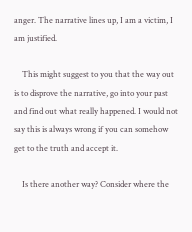anger. The narrative lines up, I am a victim, I am justified.

    This might suggest to you that the way out is to disprove the narrative, go into your past and find out what really happened. I would not say this is always wrong if you can somehow get to the truth and accept it.

    Is there another way? Consider where the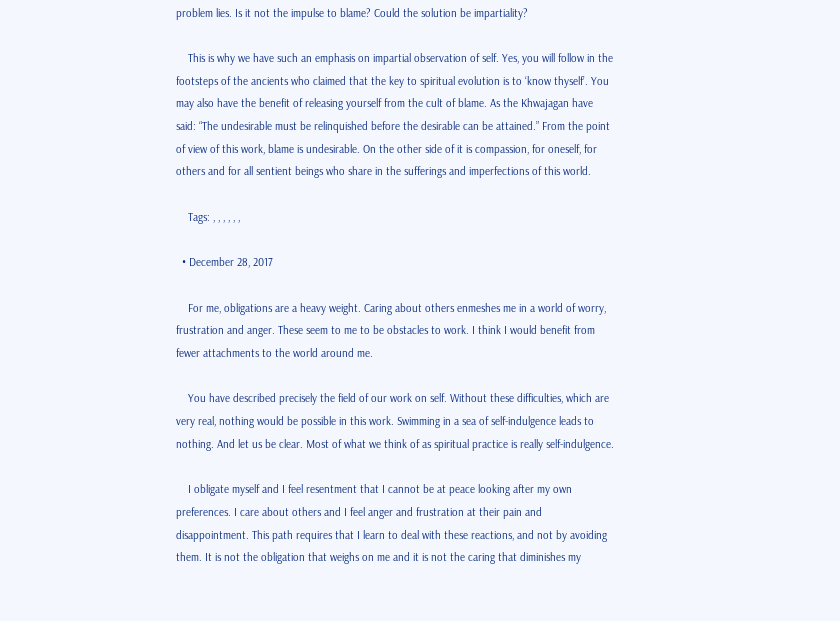problem lies. Is it not the impulse to blame? Could the solution be impartiality?

    This is why we have such an emphasis on impartial observation of self. Yes, you will follow in the footsteps of the ancients who claimed that the key to spiritual evolution is to ‘know thyself’. You may also have the benefit of releasing yourself from the cult of blame. As the Khwajagan have said: “The undesirable must be relinquished before the desirable can be attained.” From the point of view of this work, blame is undesirable. On the other side of it is compassion, for oneself, for others and for all sentient beings who share in the sufferings and imperfections of this world.

    Tags: , , , , , ,

  • December 28, 2017

    For me, obligations are a heavy weight. Caring about others enmeshes me in a world of worry, frustration and anger. These seem to me to be obstacles to work. I think I would benefit from fewer attachments to the world around me.

    You have described precisely the field of our work on self. Without these difficulties, which are very real, nothing would be possible in this work. Swimming in a sea of self-indulgence leads to nothing. And let us be clear. Most of what we think of as spiritual practice is really self-indulgence.

    I obligate myself and I feel resentment that I cannot be at peace looking after my own preferences. I care about others and I feel anger and frustration at their pain and disappointment. This path requires that I learn to deal with these reactions, and not by avoiding them. It is not the obligation that weighs on me and it is not the caring that diminishes my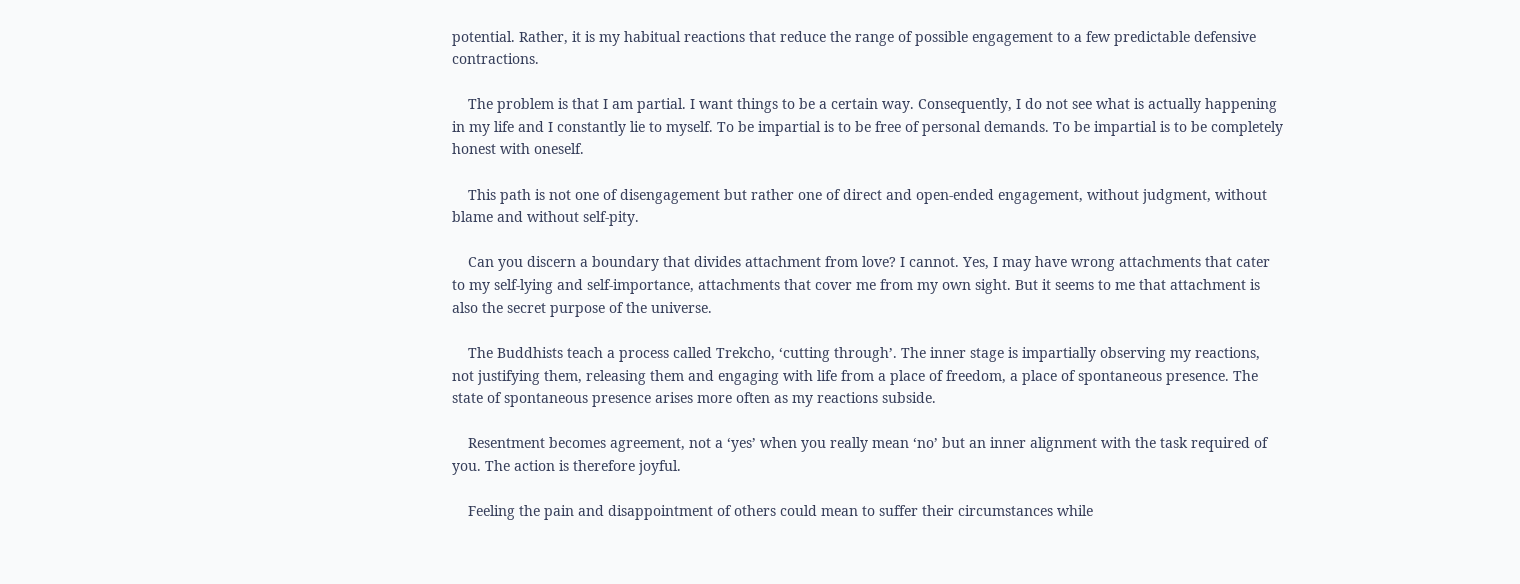potential. Rather, it is my habitual reactions that reduce the range of possible engagement to a few predictable defensive contractions.

    The problem is that I am partial. I want things to be a certain way. Consequently, I do not see what is actually happening in my life and I constantly lie to myself. To be impartial is to be free of personal demands. To be impartial is to be completely honest with oneself.

    This path is not one of disengagement but rather one of direct and open-ended engagement, without judgment, without blame and without self-pity.

    Can you discern a boundary that divides attachment from love? I cannot. Yes, I may have wrong attachments that cater to my self-lying and self-importance, attachments that cover me from my own sight. But it seems to me that attachment is also the secret purpose of the universe.

    The Buddhists teach a process called Trekcho, ‘cutting through’. The inner stage is impartially observing my reactions, not justifying them, releasing them and engaging with life from a place of freedom, a place of spontaneous presence. The state of spontaneous presence arises more often as my reactions subside.

    Resentment becomes agreement, not a ‘yes’ when you really mean ‘no’ but an inner alignment with the task required of you. The action is therefore joyful.

    Feeling the pain and disappointment of others could mean to suffer their circumstances while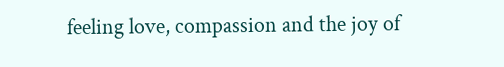feeling love, compassion and the joy of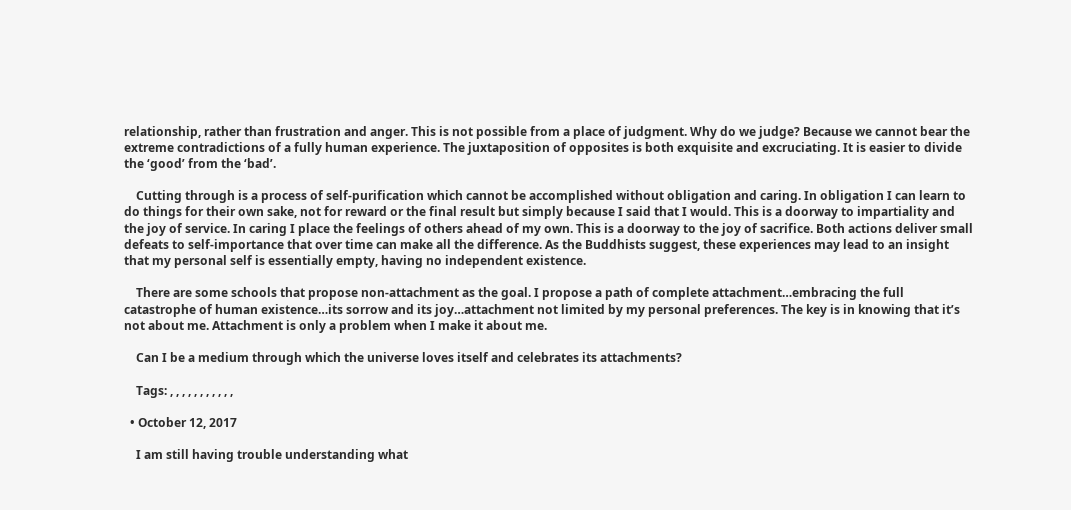relationship, rather than frustration and anger. This is not possible from a place of judgment. Why do we judge? Because we cannot bear the extreme contradictions of a fully human experience. The juxtaposition of opposites is both exquisite and excruciating. It is easier to divide the ‘good’ from the ‘bad’.

    Cutting through is a process of self-purification which cannot be accomplished without obligation and caring. In obligation I can learn to do things for their own sake, not for reward or the final result but simply because I said that I would. This is a doorway to impartiality and the joy of service. In caring I place the feelings of others ahead of my own. This is a doorway to the joy of sacrifice. Both actions deliver small defeats to self-importance that over time can make all the difference. As the Buddhists suggest, these experiences may lead to an insight that my personal self is essentially empty, having no independent existence.

    There are some schools that propose non-attachment as the goal. I propose a path of complete attachment…embracing the full catastrophe of human existence…its sorrow and its joy…attachment not limited by my personal preferences. The key is in knowing that it’s not about me. Attachment is only a problem when I make it about me.

    Can I be a medium through which the universe loves itself and celebrates its attachments?

    Tags: , , , , , , , , , , ,

  • October 12, 2017

    I am still having trouble understanding what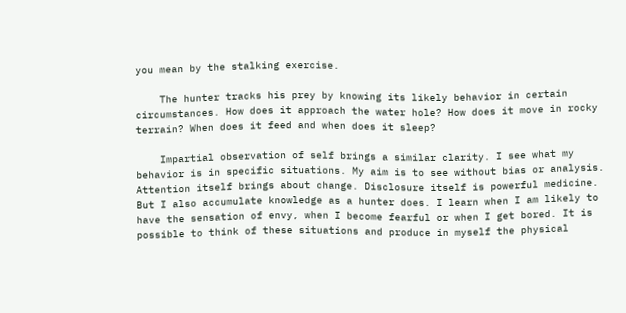you mean by the stalking exercise.

    The hunter tracks his prey by knowing its likely behavior in certain circumstances. How does it approach the water hole? How does it move in rocky terrain? When does it feed and when does it sleep?

    Impartial observation of self brings a similar clarity. I see what my behavior is in specific situations. My aim is to see without bias or analysis. Attention itself brings about change. Disclosure itself is powerful medicine. But I also accumulate knowledge as a hunter does. I learn when I am likely to have the sensation of envy, when I become fearful or when I get bored. It is possible to think of these situations and produce in myself the physical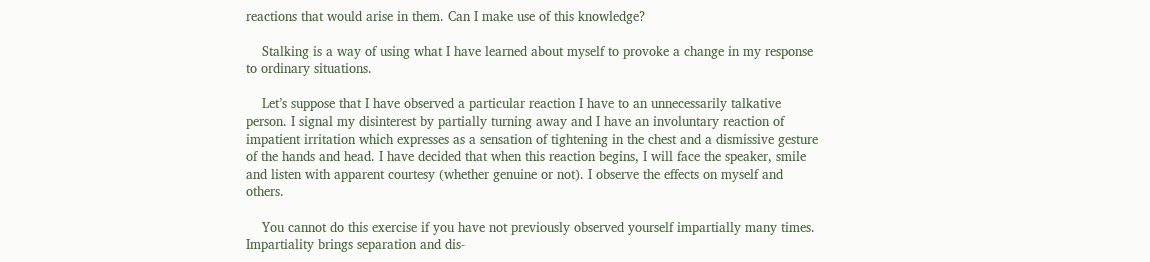reactions that would arise in them. Can I make use of this knowledge?

    Stalking is a way of using what I have learned about myself to provoke a change in my response to ordinary situations.

    Let’s suppose that I have observed a particular reaction I have to an unnecessarily talkative person. I signal my disinterest by partially turning away and I have an involuntary reaction of impatient irritation which expresses as a sensation of tightening in the chest and a dismissive gesture of the hands and head. I have decided that when this reaction begins, I will face the speaker, smile and listen with apparent courtesy (whether genuine or not). I observe the effects on myself and others.

    You cannot do this exercise if you have not previously observed yourself impartially many times. Impartiality brings separation and dis-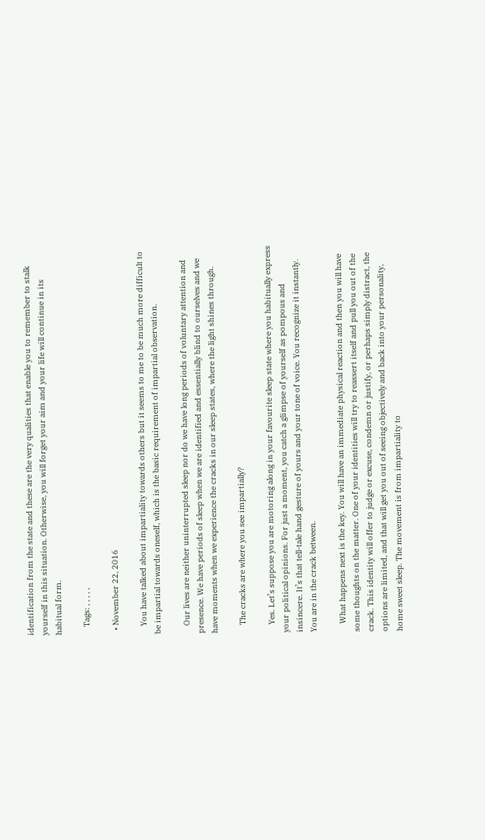identification from the state and these are the very qualities that enable you to remember to stalk yourself in this situation. Otherwise, you will forget your aim and your life will continue in its habitual form.

    Tags: , , , , ,

  • November 22, 2016

    You have talked about impartiality towards others but it seems to me to be much more difficult to be impartial towards oneself, which is the basic requirement of impartial observation.

    Our lives are neither uninterrupted sleep nor do we have long periods of voluntary attention and presence. We have periods of sleep when we are identified and essentially blind to ourselves and we have moments when we experience the cracks in our sleep states, where the light shines through.

    The cracks are where you see impartially?

    Yes. Let’s suppose you are motoring along in your favourite sleep state where you habitually express your political opinions. For just a moment, you catch a glimpse of yourself as pompous and insincere. It’s that tell-tale hand gesture of yours and your tone of voice. You recognize it instantly. You are in the crack between.

    What happens next is the key. You will have an immediate physical reaction and then you will have some thoughts on the matter. One of your identities will try to reassert itself and pull you out of the crack. This identity will offer to judge or excuse, condemn or justify, or perhaps simply distract, the options are limited, and that will get you out of seeing objectively and back into your personality, home sweet sleep. The movement is from impartiality to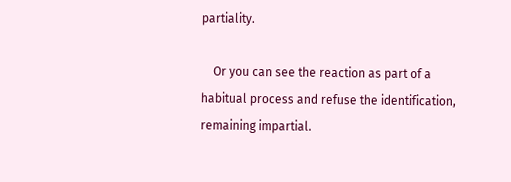partiality.

    Or you can see the reaction as part of a habitual process and refuse the identification, remaining impartial.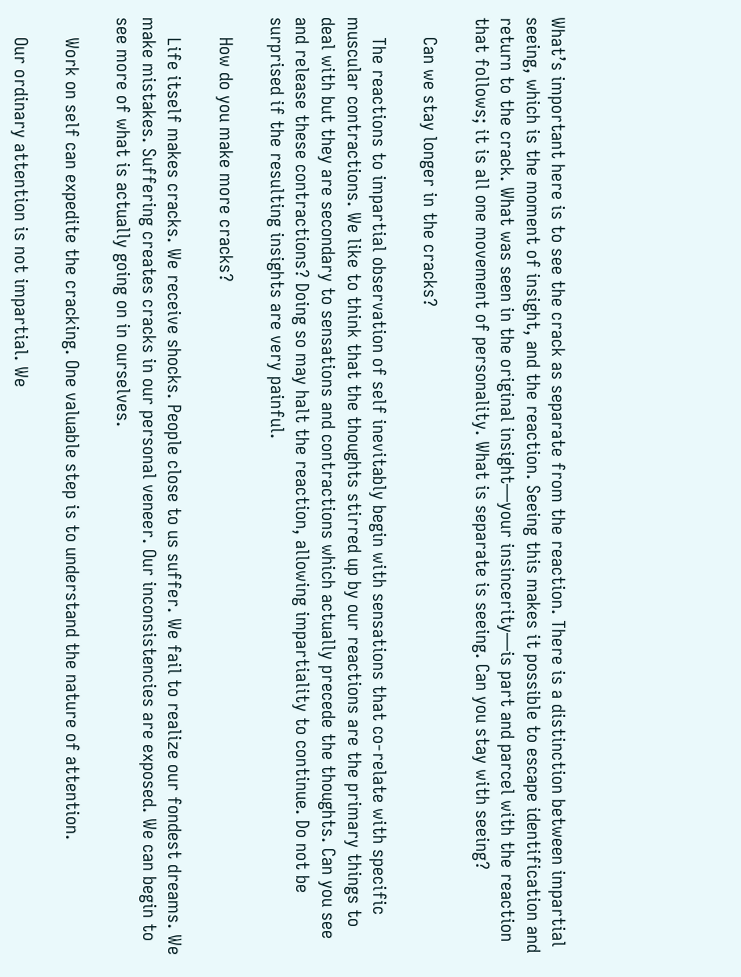What’s important here is to see the crack as separate from the reaction. There is a distinction between impartial seeing, which is the moment of insight, and the reaction. Seeing this makes it possible to escape identification and return to the crack. What was seen in the original insight—your insincerity—is part and parcel with the reaction that follows; it is all one movement of personality. What is separate is seeing. Can you stay with seeing?

    Can we stay longer in the cracks?

    The reactions to impartial observation of self inevitably begin with sensations that co-relate with specific muscular contractions. We like to think that the thoughts stirred up by our reactions are the primary things to deal with but they are secondary to sensations and contractions which actually precede the thoughts. Can you see and release these contractions? Doing so may halt the reaction, allowing impartiality to continue. Do not be surprised if the resulting insights are very painful.

    How do you make more cracks?

    Life itself makes cracks. We receive shocks. People close to us suffer. We fail to realize our fondest dreams. We make mistakes. Suffering creates cracks in our personal veneer. Our inconsistencies are exposed. We can begin to see more of what is actually going on in ourselves.

    Work on self can expedite the cracking. One valuable step is to understand the nature of attention.

    Our ordinary attention is not impartial. We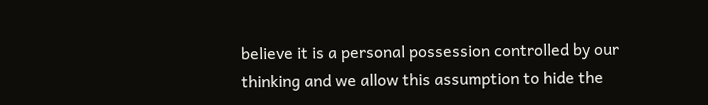believe it is a personal possession controlled by our thinking and we allow this assumption to hide the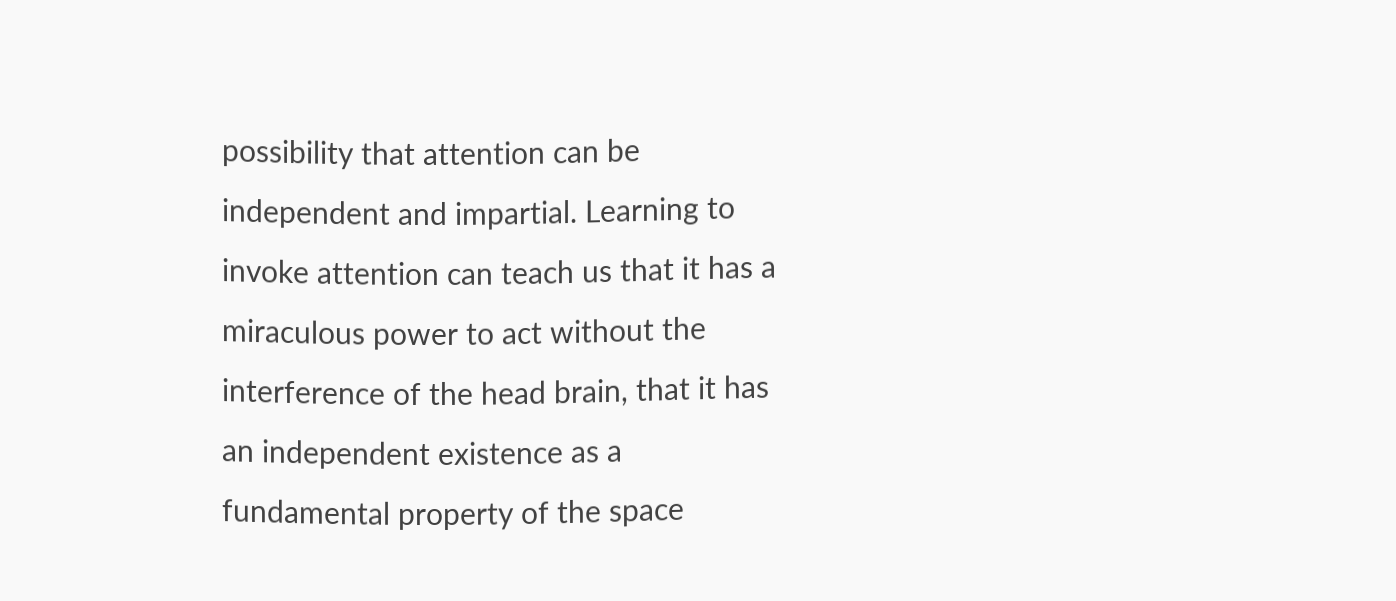possibility that attention can be independent and impartial. Learning to invoke attention can teach us that it has a miraculous power to act without the interference of the head brain, that it has an independent existence as a fundamental property of the space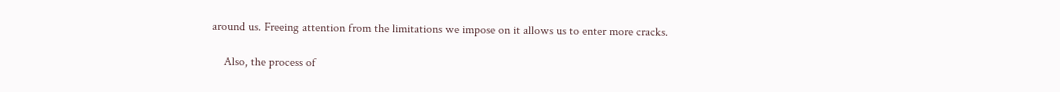around us. Freeing attention from the limitations we impose on it allows us to enter more cracks.

    Also, the process of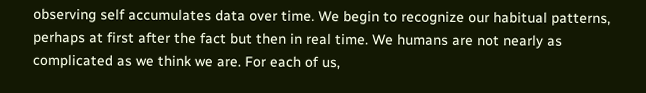observing self accumulates data over time. We begin to recognize our habitual patterns, perhaps at first after the fact but then in real time. We humans are not nearly as complicated as we think we are. For each of us,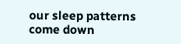our sleep patterns come down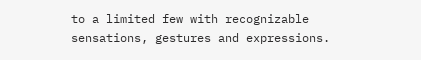to a limited few with recognizable sensations, gestures and expressions.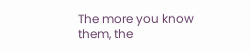The more you know them, the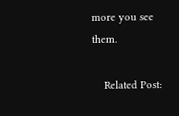more you see them.

    Related Post: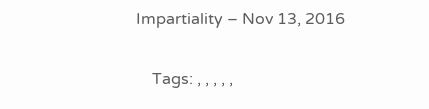Impartiality – Nov 13, 2016

    Tags: , , , , ,